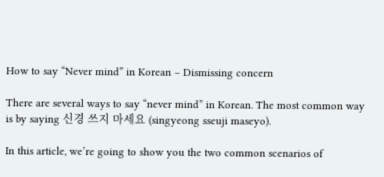How to say “Never mind” in Korean – Dismissing concern

There are several ways to say “never mind” in Korean. The most common way is by saying 신경 쓰지 마세요 (singyeong sseuji maseyo).

In this article, we’re going to show you the two common scenarios of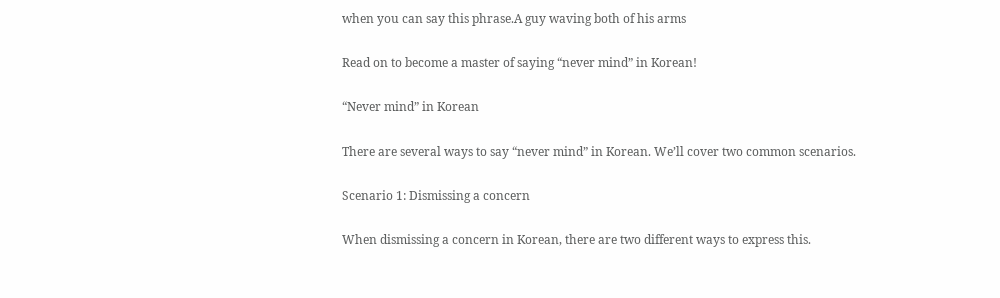when you can say this phrase.A guy waving both of his arms

Read on to become a master of saying “never mind” in Korean!

“Never mind” in Korean

There are several ways to say “never mind” in Korean. We’ll cover two common scenarios.

Scenario 1: Dismissing a concern

When dismissing a concern in Korean, there are two different ways to express this.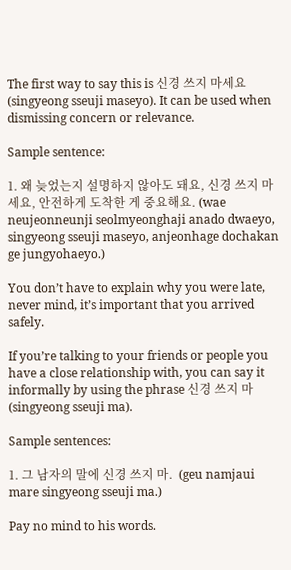The first way to say this is 신경 쓰지 마세요 (singyeong sseuji maseyo). It can be used when dismissing concern or relevance.

Sample sentence:

1. 왜 늦었는지 설명하지 않아도 돼요, 신경 쓰지 마세요, 안전하게 도착한 게 중요해요. (wae neujeonneunji seolmyeonghaji anado dwaeyo, singyeong sseuji maseyo, anjeonhage dochakan ge jungyohaeyo.)

You don’t have to explain why you were late, never mind, it’s important that you arrived safely.

If you’re talking to your friends or people you have a close relationship with, you can say it informally by using the phrase 신경 쓰지 마 (singyeong sseuji ma).

Sample sentences:

1. 그 남자의 말에 신경 쓰지 마.  (geu namjaui mare singyeong sseuji ma.)

Pay no mind to his words.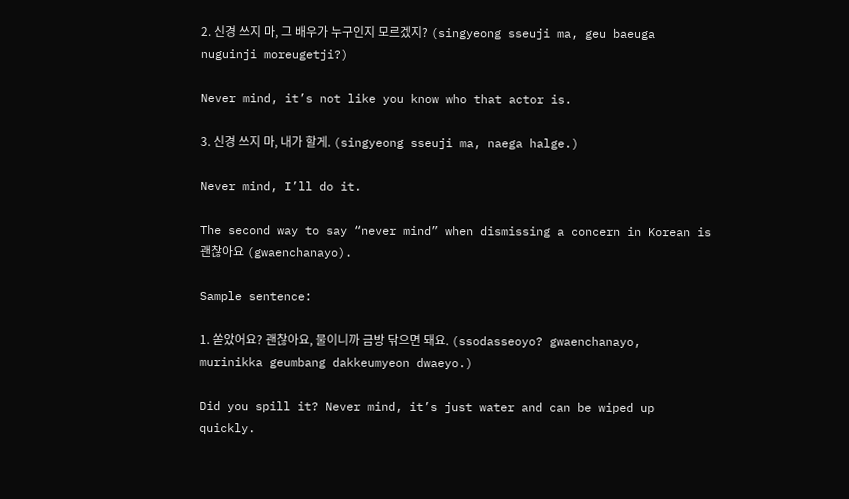2. 신경 쓰지 마, 그 배우가 누구인지 모르겠지? (singyeong sseuji ma, geu baeuga nuguinji moreugetji?)

Never mind, it’s not like you know who that actor is.

3. 신경 쓰지 마, 내가 할게. (singyeong sseuji ma, naega halge.)

Never mind, I’ll do it.

The second way to say “never mind” when dismissing a concern in Korean is 괜찮아요 (gwaenchanayo).

Sample sentence:

1. 쏟았어요? 괜찮아요, 물이니까 금방 닦으면 돼요. (ssodasseoyo? gwaenchanayo, murinikka geumbang dakkeumyeon dwaeyo.)

Did you spill it? Never mind, it’s just water and can be wiped up quickly.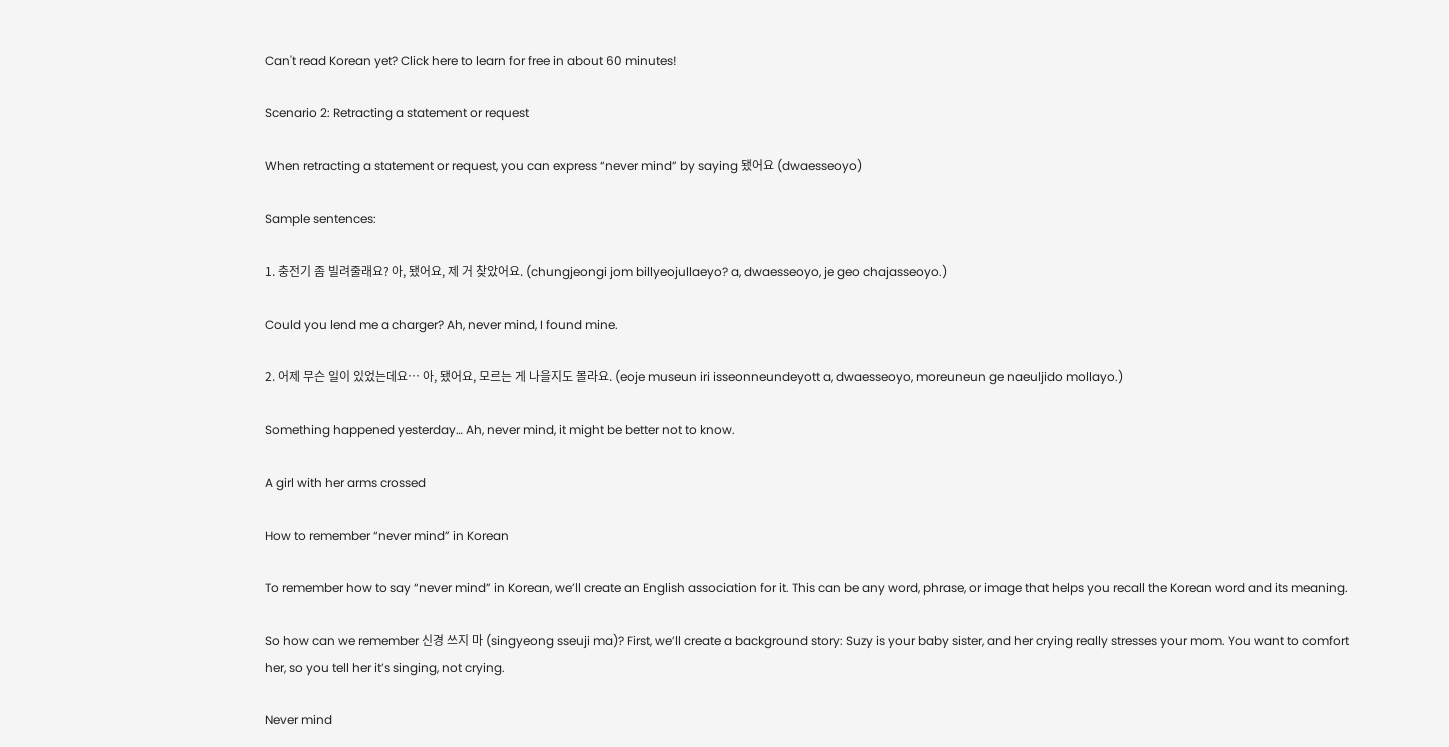Can't read Korean yet? Click here to learn for free in about 60 minutes!

Scenario 2: Retracting a statement or request

When retracting a statement or request, you can express “never mind” by saying 됐어요 (dwaesseoyo)

Sample sentences:

1. 충전기 좀 빌려줄래요? 아, 됐어요, 제 거 찾았어요. (chungjeongi jom billyeojullaeyo? a, dwaesseoyo, je geo chajasseoyo.)

Could you lend me a charger? Ah, never mind, I found mine.

2. 어제 무슨 일이 있었는데요… 아, 됐어요, 모르는 게 나을지도 몰라요. (eoje museun iri isseonneundeyott a, dwaesseoyo, moreuneun ge naeuljido mollayo.)

Something happened yesterday… Ah, never mind, it might be better not to know.

A girl with her arms crossed

How to remember “never mind” in Korean

To remember how to say “never mind” in Korean, we’ll create an English association for it. This can be any word, phrase, or image that helps you recall the Korean word and its meaning.

So how can we remember 신경 쓰지 마 (singyeong sseuji ma)? First, we’ll create a background story: Suzy is your baby sister, and her crying really stresses your mom. You want to comfort her, so you tell her it’s singing, not crying.

Never mind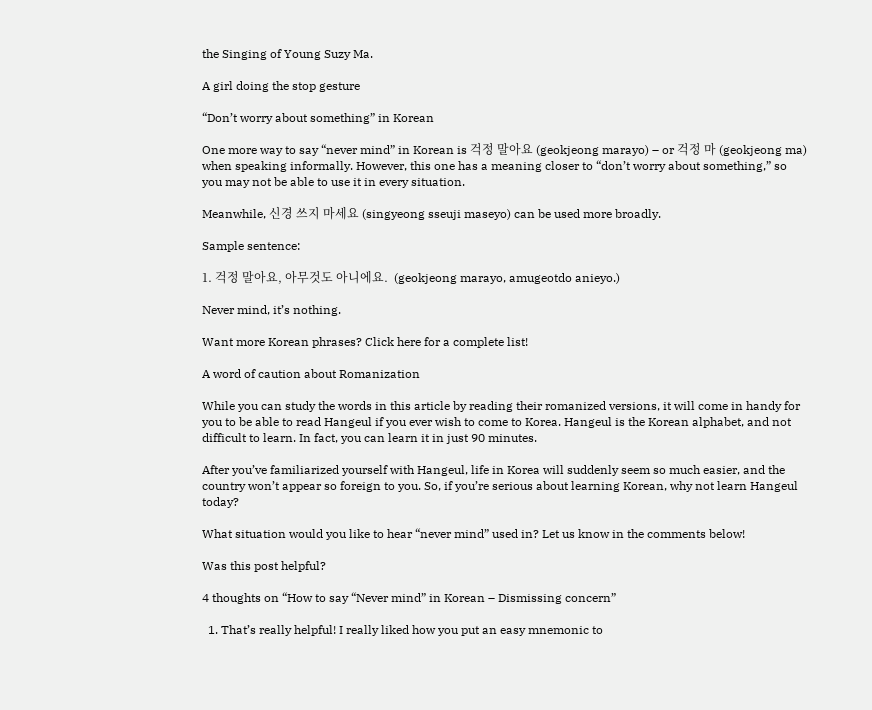the Singing of Young Suzy Ma.

A girl doing the stop gesture

“Don’t worry about something” in Korean

One more way to say “never mind” in Korean is 걱정 말아요 (geokjeong marayo) – or 걱정 마 (geokjeong ma) when speaking informally. However, this one has a meaning closer to “don’t worry about something,” so you may not be able to use it in every situation.

Meanwhile, 신경 쓰지 마세요 (singyeong sseuji maseyo) can be used more broadly.

Sample sentence:

1. 걱정 말아요, 아무것도 아니에요.  (geokjeong marayo, amugeotdo anieyo.)

Never mind, it’s nothing.

Want more Korean phrases? Click here for a complete list!

A word of caution about Romanization

While you can study the words in this article by reading their romanized versions, it will come in handy for you to be able to read Hangeul if you ever wish to come to Korea. Hangeul is the Korean alphabet, and not difficult to learn. In fact, you can learn it in just 90 minutes.

After you’ve familiarized yourself with Hangeul, life in Korea will suddenly seem so much easier, and the country won’t appear so foreign to you. So, if you’re serious about learning Korean, why not learn Hangeul today?

What situation would you like to hear “never mind” used in? Let us know in the comments below!

Was this post helpful?

4 thoughts on “How to say “Never mind” in Korean – Dismissing concern”

  1. That’s really helpful! I really liked how you put an easy mnemonic to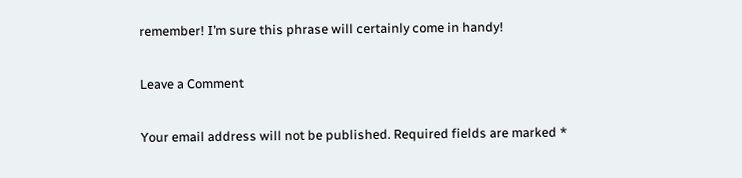remember! I’m sure this phrase will certainly come in handy!

Leave a Comment

Your email address will not be published. Required fields are marked *